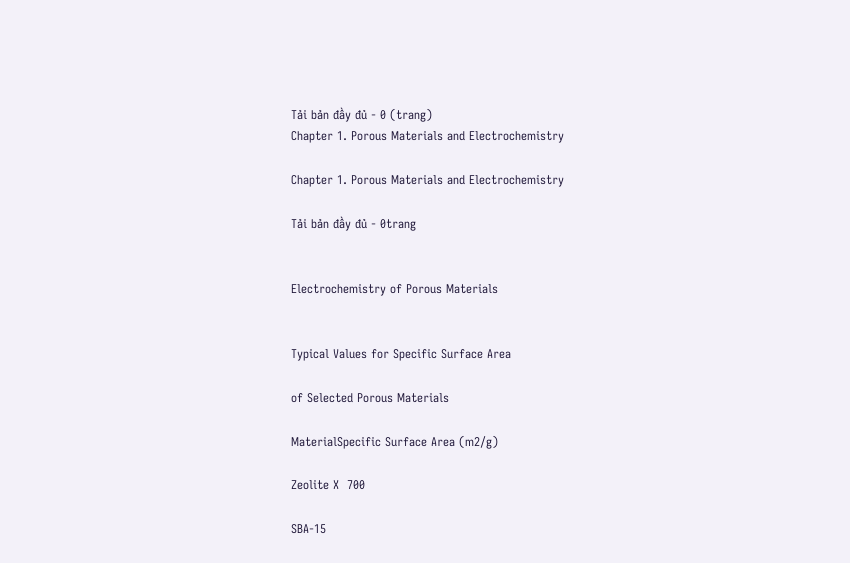Tải bản đầy đủ - 0 (trang)
Chapter 1. Porous Materials and Electrochemistry

Chapter 1. Porous Materials and Electrochemistry

Tải bản đầy đủ - 0trang


Electrochemistry of Porous Materials


Typical Values for Specific Surface Area

of Selected Porous Materials

MaterialSpecific Surface Area (m2/g)

Zeolite X  700

SBA-15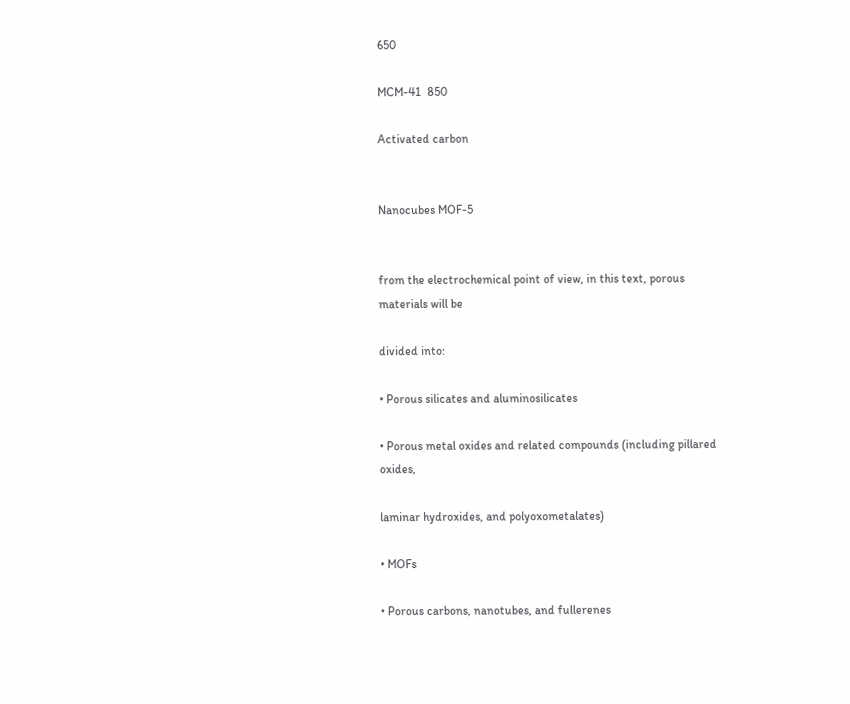650

MCM-41  850

Activated carbon


Nanocubes MOF-5


from the electrochemical point of view, in this text, porous materials will be

divided into:

• Porous silicates and aluminosilicates

• Porous metal oxides and related compounds (including pillared oxides,

laminar hydroxides, and polyoxometalates)

• MOFs

• Porous carbons, nanotubes, and fullerenes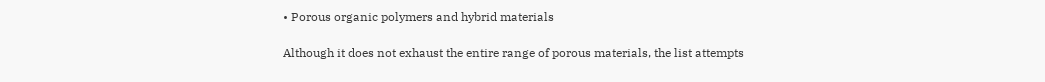• Porous organic polymers and hybrid materials

Although it does not exhaust the entire range of porous materials, the list attempts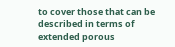to cover those that can be described in terms of extended porous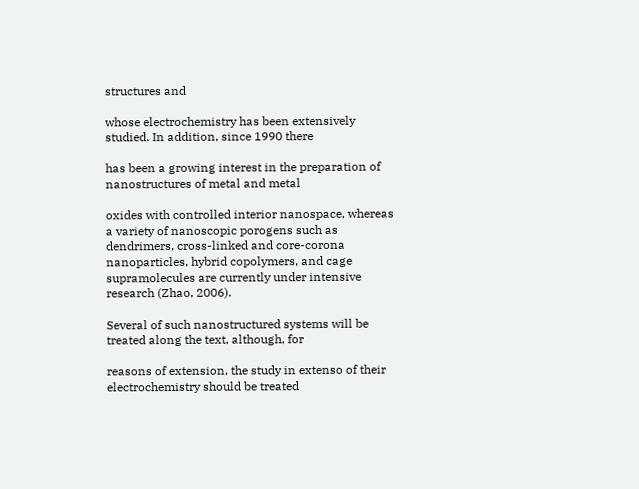structures and

whose electrochemistry has been extensively studied. In addition, since 1990 there

has been a growing interest in the preparation of nanostructures of metal and metal

oxides with controlled interior nanospace, whereas a variety of nanoscopic porogens such as dendrimers, cross-linked and core-corona nanoparticles, hybrid copolymers, and cage supramolecules are currently under intensive research (Zhao, 2006).

Several of such nanostructured systems will be treated along the text, although, for

reasons of extension, the study in extenso of their electrochemistry should be treated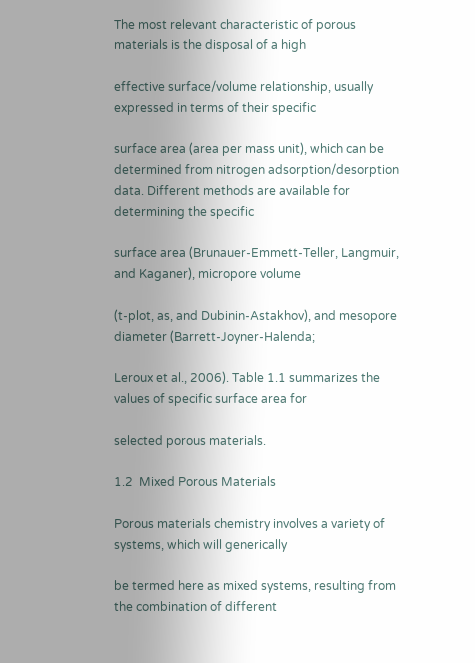The most relevant characteristic of porous materials is the disposal of a high

effective surface/volume relationship, usually expressed in terms of their specific

surface area (area per mass unit), which can be determined from nitrogen adsorption/desorption data. Different methods are available for determining the specific

surface area (Brunauer-Emmett-Teller, Langmuir, and Kaganer), micropore volume

(t-plot, as, and Dubinin-Astakhov), and mesopore diameter (Barrett-Joyner-Halenda;

Leroux et al., 2006). Table 1.1 summarizes the values of specific surface area for

selected porous materials.

1.2  Mixed Porous Materials

Porous materials chemistry involves a variety of systems, which will generically

be termed here as mixed systems, resulting from the combination of different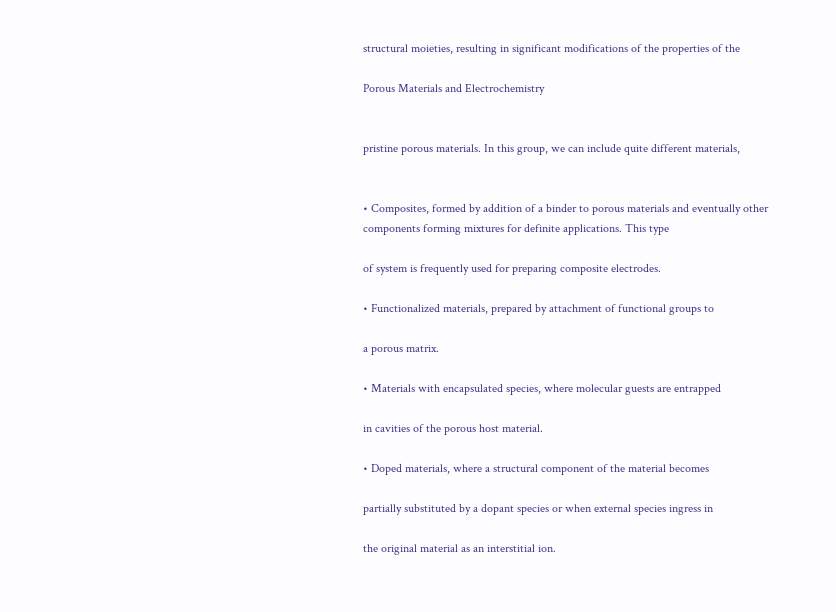structural moieties, resulting in significant modifications of the properties of the

Porous Materials and Electrochemistry


pristine porous materials. In this group, we can include quite different materials,


• Composites, formed by addition of a binder to porous materials and eventually other components forming mixtures for definite applications. This type

of system is frequently used for preparing composite electrodes.

• Functionalized materials, prepared by attachment of functional groups to

a porous matrix.

• Materials with encapsulated species, where molecular guests are entrapped

in cavities of the porous host material.

• Doped materials, where a structural component of the material becomes

partially substituted by a dopant species or when external species ingress in

the original material as an interstitial ion.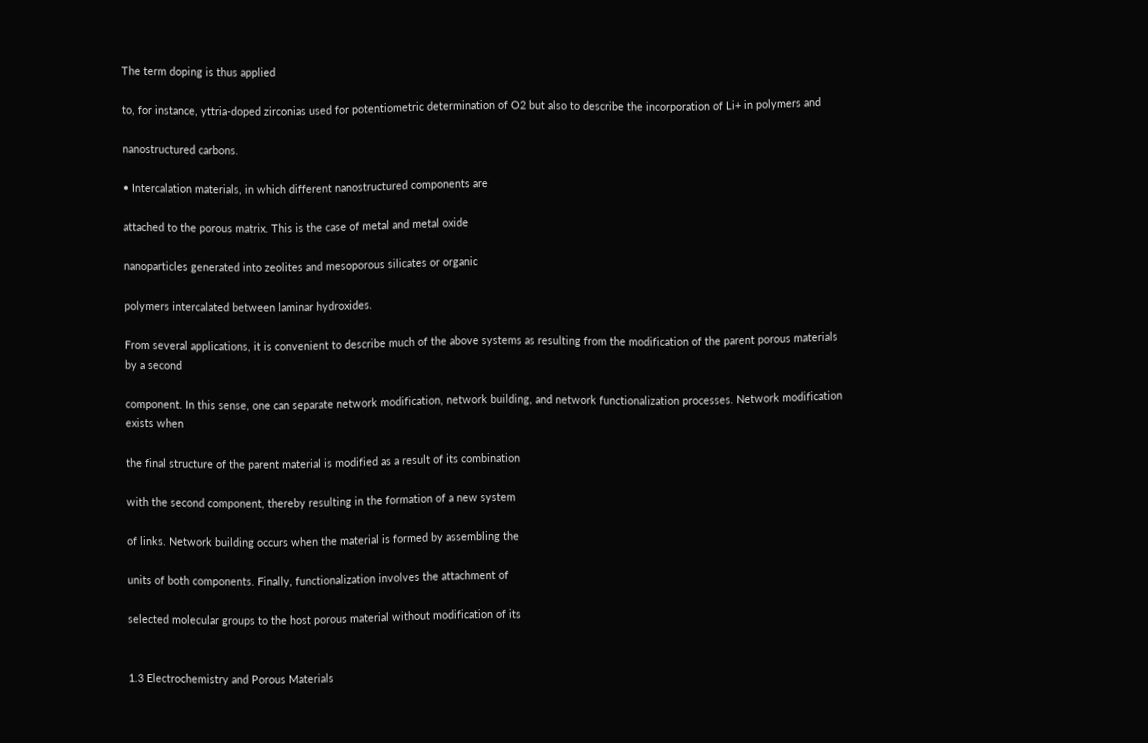The term doping is thus applied

to, for instance, yttria-doped zirconias used for potentiometric determination of O2 but also to describe the incorporation of Li+ in polymers and

nanostructured carbons.

• Intercalation materials, in which different nanostructured components are

attached to the porous matrix. This is the case of metal and metal oxide

nanoparticles generated into zeolites and mesoporous silicates or organic

polymers intercalated between laminar hydroxides.

From several applications, it is convenient to describe much of the above systems as resulting from the modification of the parent porous materials by a second

component. In this sense, one can separate network modification, network building, and network functionalization processes. Network modification exists when

the final structure of the parent material is modified as a result of its combination

with the second component, thereby resulting in the formation of a new system

of links. Network building occurs when the material is formed by assembling the

units of both components. Finally, functionalization involves the attachment of

selected molecular groups to the host porous material without modification of its


1.3 Electrochemistry and Porous Materials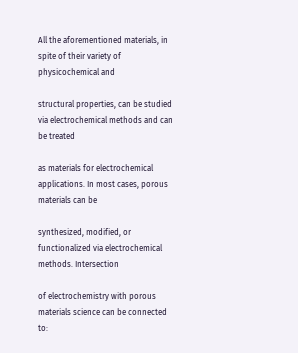All the aforementioned materials, in spite of their variety of physicochemical and

structural properties, can be studied via electrochemical methods and can be treated

as materials for electrochemical applications. In most cases, porous materials can be

synthesized, modified, or functionalized via electrochemical methods. Intersection

of electrochemistry with porous materials science can be connected to: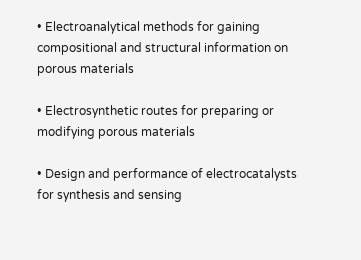• Electroanalytical methods for gaining compositional and structural information on porous materials

• Electrosynthetic routes for preparing or modifying porous materials

• Design and performance of electrocatalysts for synthesis and sensing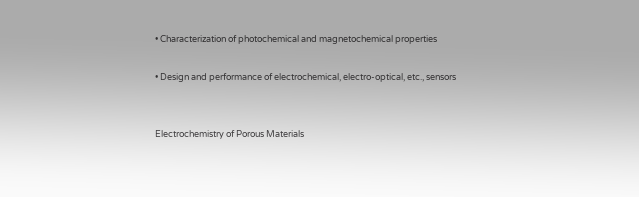• Characterization of photochemical and magnetochemical properties

• Design and performance of electrochemical, electro-optical, etc., sensors


Electrochemistry of Porous Materials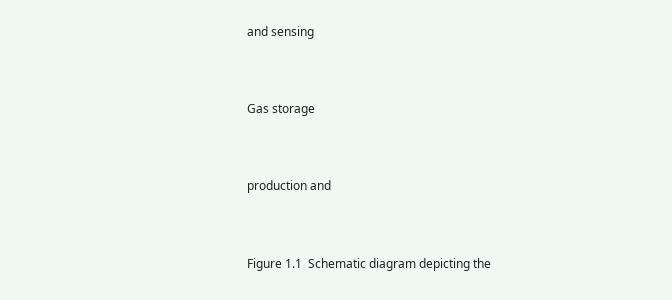and sensing


Gas storage


production and


Figure 1.1  Schematic diagram depicting the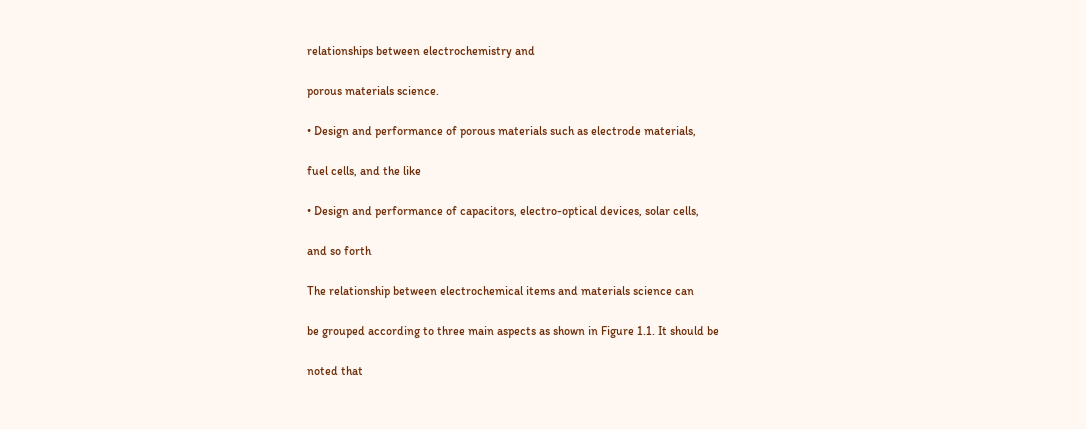relationships between electrochemistry and

porous materials science.

• Design and performance of porous materials such as electrode materials,

fuel cells, and the like

• Design and performance of capacitors, electro-optical devices, solar cells,

and so forth

The relationship between electrochemical items and materials science can

be grouped according to three main aspects as shown in Figure 1.1. It should be

noted that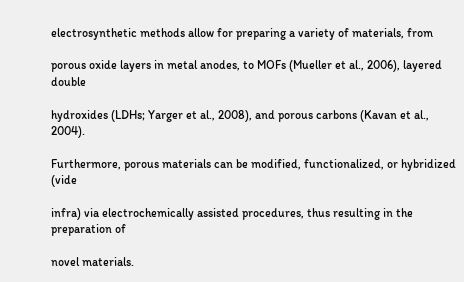electrosynthetic methods allow for preparing a variety of materials, from

porous oxide layers in metal anodes, to MOFs (Mueller et al., 2006), layered double

hydroxides (LDHs; Yarger et al., 2008), and porous carbons (Kavan et al., 2004).

Furthermore, porous materials can be modified, functionalized, or hybridized (vide

infra) via electrochemically assisted procedures, thus resulting in the preparation of

novel materials.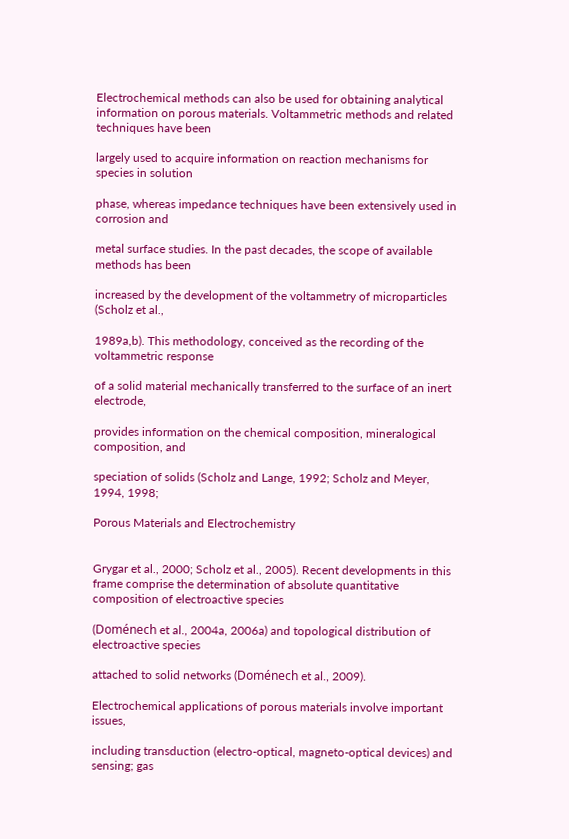Electrochemical methods can also be used for obtaining analytical information on porous materials. Voltammetric methods and related techniques have been

largely used to acquire information on reaction mechanisms for species in solution

phase, whereas impedance techniques have been extensively used in corrosion and

metal surface studies. In the past decades, the scope of available methods has been

increased by the development of the voltammetry of microparticles (Scholz et al.,

1989a,b). This methodology, conceived as the recording of the voltammetric response

of a solid material mechanically transferred to the surface of an inert electrode,

provides information on the chemical composition, mineralogical composition, and

speciation of solids (Scholz and Lange, 1992; Scholz and Meyer, 1994, 1998;

Porous Materials and Electrochemistry


Grygar et al., 2000; Scholz et al., 2005). Recent developments in this frame comprise the determination of absolute quantitative composition of electroactive species

(Doménech et al., 2004a, 2006a) and topological distribution of electroactive species

attached to solid networks (Doménech et al., 2009).

Electrochemical applications of porous materials involve important issues,

including transduction (electro-optical, magneto-optical devices) and sensing; gas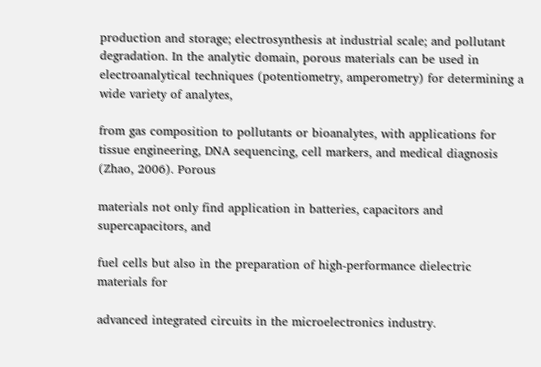production and storage; electrosynthesis at industrial scale; and pollutant degradation. In the analytic domain, porous materials can be used in electroanalytical techniques (potentiometry, amperometry) for determining a wide variety of analytes,

from gas composition to pollutants or bioanalytes, with applications for tissue engineering, DNA sequencing, cell markers, and medical diagnosis (Zhao, 2006). Porous

materials not only find application in batteries, capacitors and supercapacitors, and

fuel cells but also in the preparation of high-performance dielectric materials for

advanced integrated circuits in the microelectronics industry.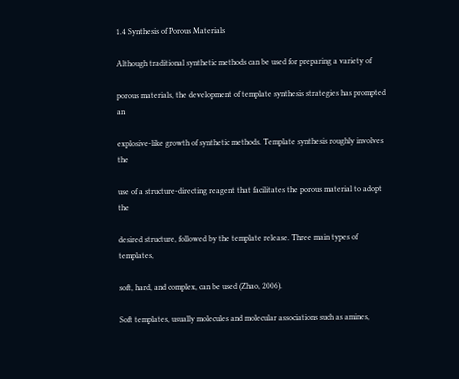1.4 Synthesis of Porous Materials

Although traditional synthetic methods can be used for preparing a variety of

porous materials, the development of template synthesis strategies has prompted an

explosive-like growth of synthetic methods. Template synthesis roughly involves the

use of a structure-directing reagent that facilitates the porous material to adopt the

desired structure, followed by the template release. Three main types of templates,

soft, hard, and complex, can be used (Zhao, 2006).

Soft templates, usually molecules and molecular associations such as amines,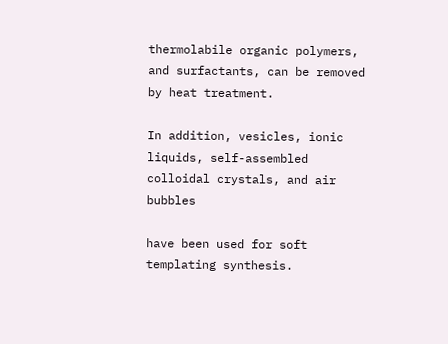thermolabile organic polymers, and surfactants, can be removed by heat treatment.

In addition, vesicles, ionic liquids, self-assembled colloidal crystals, and air bubbles

have been used for soft templating synthesis.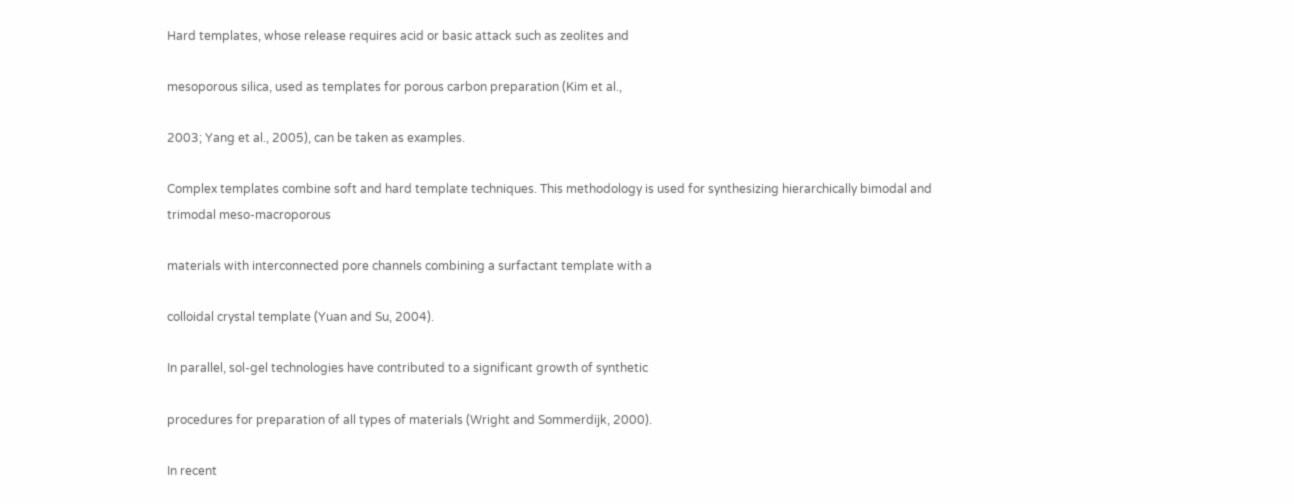Hard templates, whose release requires acid or basic attack such as zeolites and

mesoporous silica, used as templates for porous carbon preparation (Kim et al.,

2003; Yang et al., 2005), can be taken as examples.

Complex templates combine soft and hard template techniques. This methodology is used for synthesizing hierarchically bimodal and trimodal meso-macroporous

materials with interconnected pore channels combining a surfactant template with a

colloidal crystal template (Yuan and Su, 2004).

In parallel, sol-gel technologies have contributed to a significant growth of synthetic

procedures for preparation of all types of materials (Wright and Sommerdijk, 2000).

In recent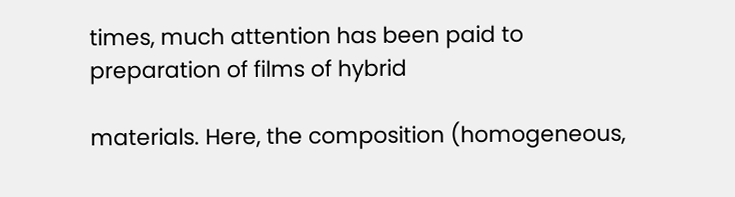times, much attention has been paid to preparation of films of hybrid

materials. Here, the composition (homogeneous,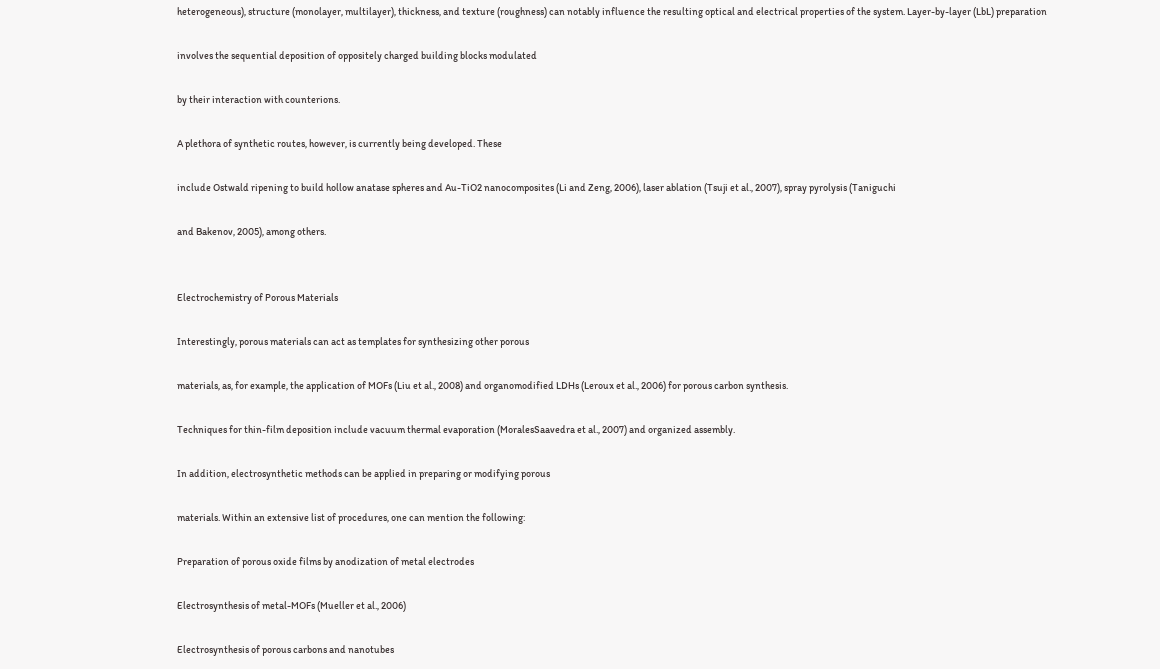heterogeneous), structure (monolayer, multilayer), thickness, and texture (roughness) can notably influence the resulting optical and electrical properties of the system. Layer-by-layer (LbL) preparation

involves the sequential deposition of oppositely charged building blocks modulated

by their interaction with counterions.

A plethora of synthetic routes, however, is currently being developed. These

include Ostwald ripening to build hollow anatase spheres and Au-TiO2 nanocomposites (Li and Zeng, 2006), laser ablation (Tsuji et al., 2007), spray pyrolysis (Taniguchi

and Bakenov, 2005), among others.


Electrochemistry of Porous Materials

Interestingly, porous materials can act as templates for synthesizing other porous

materials, as, for example, the application of MOFs (Liu et al., 2008) and organomodified LDHs (Leroux et al., 2006) for porous carbon synthesis.

Techniques for thin-film deposition include vacuum thermal evaporation (MoralesSaavedra et al., 2007) and organized assembly.

In addition, electrosynthetic methods can be applied in preparing or modifying porous

materials. Within an extensive list of procedures, one can mention the following:

Preparation of porous oxide films by anodization of metal electrodes

Electrosynthesis of metal-MOFs (Mueller et al., 2006)

Electrosynthesis of porous carbons and nanotubes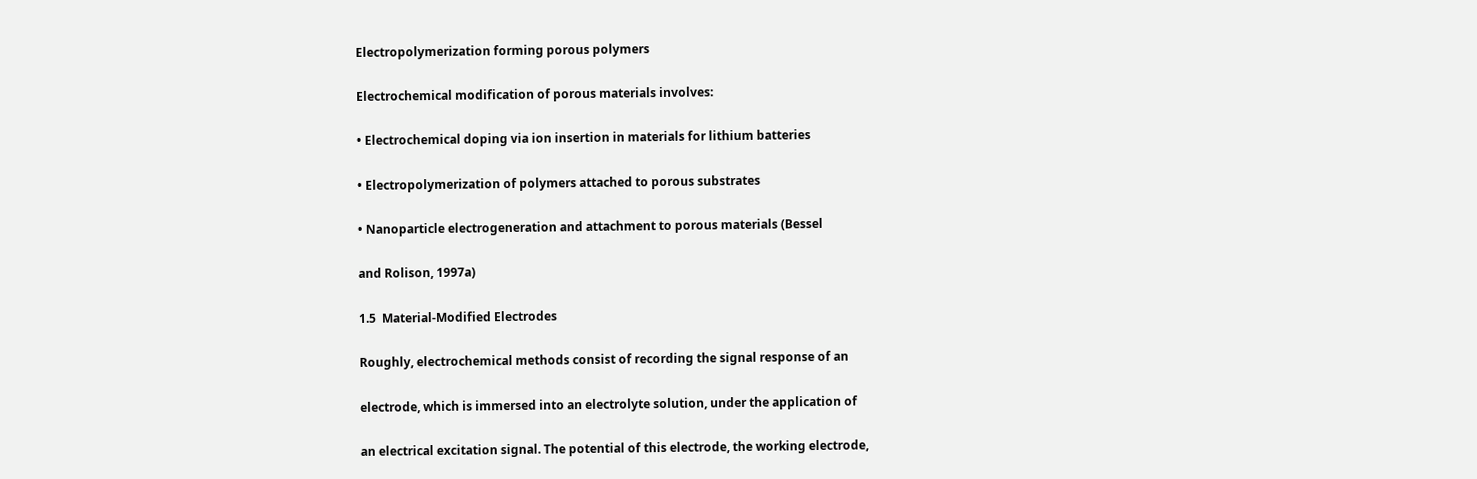Electropolymerization forming porous polymers

Electrochemical modification of porous materials involves:

• Electrochemical doping via ion insertion in materials for lithium batteries

• Electropolymerization of polymers attached to porous substrates

• Nanoparticle electrogeneration and attachment to porous materials (Bessel

and Rolison, 1997a)

1.5  Material-Modified Electrodes

Roughly, electrochemical methods consist of recording the signal response of an

electrode, which is immersed into an electrolyte solution, under the application of

an electrical excitation signal. The potential of this electrode, the working electrode,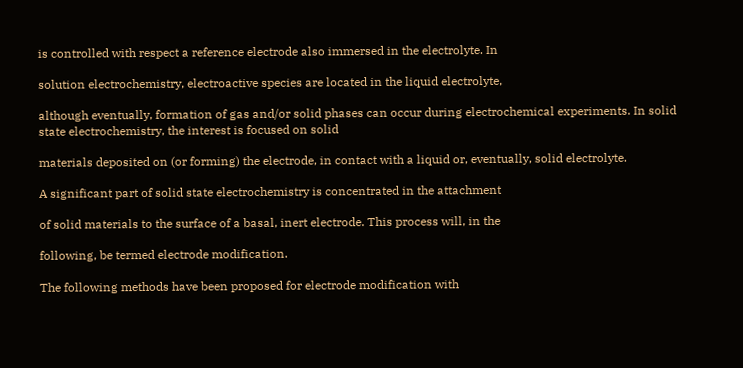is controlled with respect a reference electrode also immersed in the electrolyte. In

solution electrochemistry, electroactive species are located in the liquid electrolyte,

although eventually, formation of gas and/or solid phases can occur during electrochemical experiments. In solid state electrochemistry, the interest is focused on solid

materials deposited on (or forming) the electrode, in contact with a liquid or, eventually, solid electrolyte.

A significant part of solid state electrochemistry is concentrated in the attachment

of solid materials to the surface of a basal, inert electrode. This process will, in the

following, be termed electrode modification.

The following methods have been proposed for electrode modification with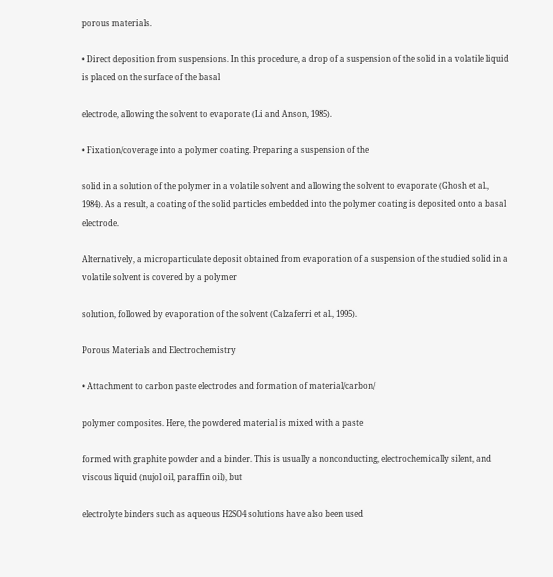porous materials.

• Direct deposition from suspensions. In this procedure, a drop of a suspension of the solid in a volatile liquid is placed on the surface of the basal

electrode, allowing the solvent to evaporate (Li and Anson, 1985).

• Fixation/coverage into a polymer coating. Preparing a suspension of the

solid in a solution of the polymer in a volatile solvent and allowing the solvent to evaporate (Ghosh et al., 1984). As a result, a coating of the solid particles embedded into the polymer coating is deposited onto a basal electrode.

Alternatively, a microparticulate deposit obtained from evaporation of a suspension of the studied solid in a volatile solvent is covered by a polymer

solution, followed by evaporation of the solvent (Calzaferri et al., 1995).

Porous Materials and Electrochemistry

• Attachment to carbon paste electrodes and formation of material/carbon/

polymer composites. Here, the powdered material is mixed with a paste

formed with graphite powder and a binder. This is usually a nonconducting, electrochemically silent, and viscous liquid (nujol oil, paraffin oil), but

electrolyte binders such as aqueous H2SO4 solutions have also been used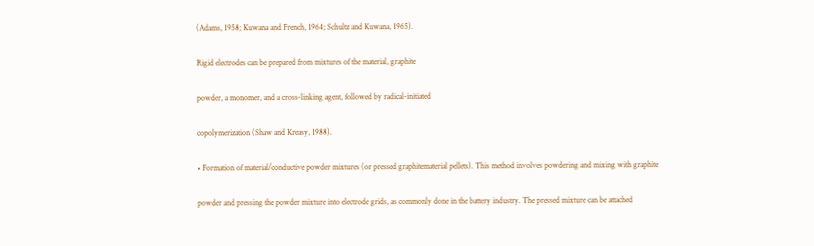(Adams, 1958; Kuwana and French, 1964; Schultz and Kuwana, 1965).

Rigid electrodes can be prepared from mixtures of the material, graphite

powder, a monomer, and a cross-linking agent, followed by radical-initiated

copolymerization (Shaw and Kreasy, 1988).

• Formation of material/conductive powder mixtures (or pressed graphitematerial pellets). This method involves powdering and mixing with graphite

powder and pressing the powder mixture into electrode grids, as commonly done in the battery industry. The pressed mixture can be attached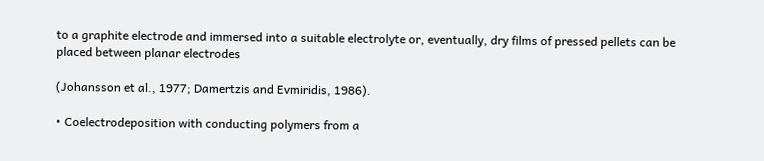to a graphite electrode and immersed into a suitable electrolyte or, eventually, dry films of pressed pellets can be placed between planar electrodes

(Johansson et al., 1977; Damertzis and Evmiridis, 1986).

• Coelectrodeposition with conducting polymers from a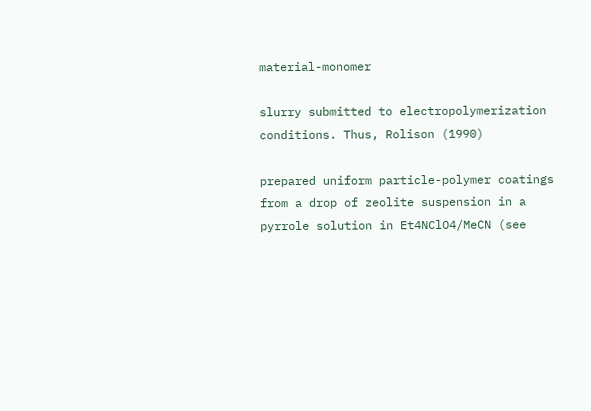material-monomer

slurry submitted to electropolymerization conditions. Thus, Rolison (1990)

prepared uniform particle-polymer coatings from a drop of zeolite suspension in a pyrrole solution in Et4NClO4/MeCN (see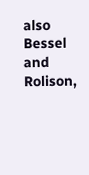also Bessel and Rolison,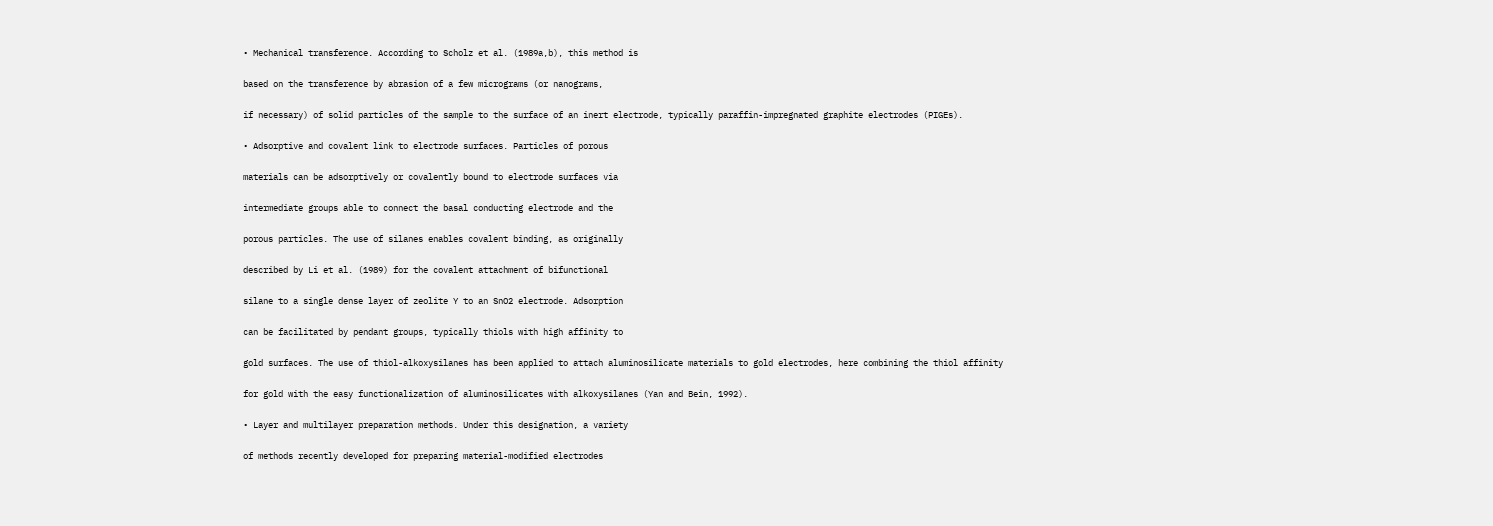• Mechanical transference. According to Scholz et al. (1989a,b), this method is

based on the transference by abrasion of a few micrograms (or nanograms,

if necessary) of solid particles of the sample to the surface of an inert electrode, typically paraffin-impregnated graphite electrodes (PIGEs).

• Adsorptive and covalent link to electrode surfaces. Particles of porous

materials can be adsorptively or covalently bound to electrode surfaces via

intermediate groups able to connect the basal conducting electrode and the

porous particles. The use of silanes enables covalent binding, as originally

described by Li et al. (1989) for the covalent attachment of bifunctional

silane to a single dense layer of zeolite Y to an SnO2 electrode. Adsorption

can be facilitated by pendant groups, typically thiols with high affinity to

gold surfaces. The use of thiol-alkoxysilanes has been applied to attach aluminosilicate materials to gold electrodes, here combining the thiol affinity

for gold with the easy functionalization of aluminosilicates with alkoxysilanes (Yan and Bein, 1992).

• Layer and multilayer preparation methods. Under this designation, a variety

of methods recently developed for preparing material-modified electrodes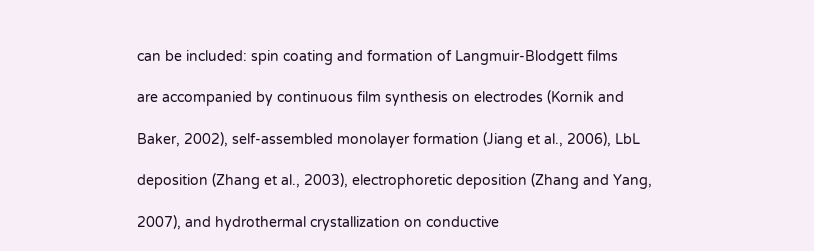can be included: spin coating and formation of Langmuir-Blodgett films

are accompanied by continuous film synthesis on electrodes (Kornik and

Baker, 2002), self-assembled monolayer formation (Jiang et al., 2006), LbL

deposition (Zhang et al., 2003), electrophoretic deposition (Zhang and Yang,

2007), and hydrothermal crystallization on conductive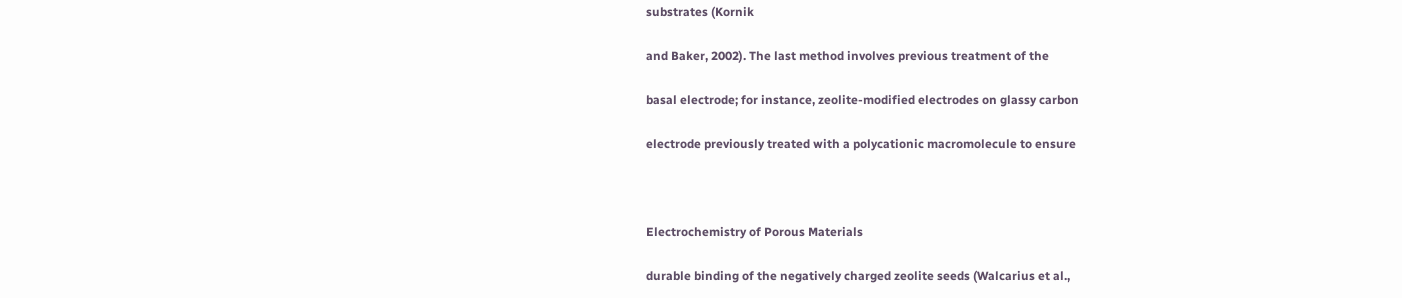substrates (Kornik

and Baker, 2002). The last method involves previous treatment of the

basal electrode; for instance, zeolite-modified electrodes on glassy carbon

electrode previously treated with a polycationic macromolecule to ensure



Electrochemistry of Porous Materials

durable binding of the negatively charged zeolite seeds (Walcarius et al.,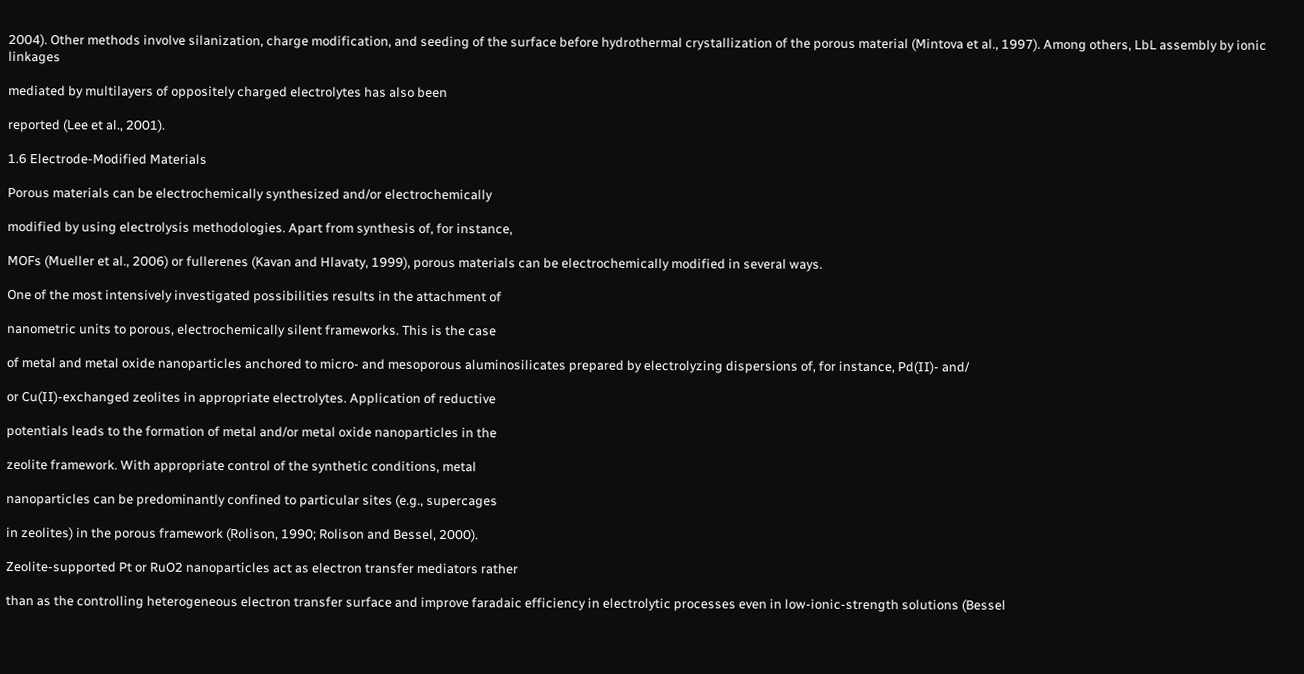2004). Other methods involve silanization, charge modification, and seeding of the surface before hydrothermal crystallization of the porous material (Mintova et al., 1997). Among others, LbL assembly by ionic linkages

mediated by multilayers of oppositely charged electrolytes has also been

reported (Lee et al., 2001).

1.6 Electrode-Modified Materials

Porous materials can be electrochemically synthesized and/or electrochemically

modified by using electrolysis methodologies. Apart from synthesis of, for instance,

MOFs (Mueller et al., 2006) or fullerenes (Kavan and Hlavaty, 1999), porous materials can be electrochemically modified in several ways.

One of the most intensively investigated possibilities results in the attachment of

nanometric units to porous, electrochemically silent frameworks. This is the case

of metal and metal oxide nanoparticles anchored to micro- and mesoporous aluminosilicates prepared by electrolyzing dispersions of, for instance, Pd(II)- and/

or Cu(II)-exchanged zeolites in appropriate electrolytes. Application of reductive

potentials leads to the formation of metal and/or metal oxide nanoparticles in the

zeolite framework. With appropriate control of the synthetic conditions, metal

nanoparticles can be predominantly confined to particular sites (e.g., supercages

in zeolites) in the porous framework (Rolison, 1990; Rolison and Bessel, 2000).

Zeolite-supported Pt or RuO2 nanoparticles act as electron transfer mediators rather

than as the controlling heterogeneous electron transfer surface and improve faradaic efficiency in electrolytic processes even in low-ionic-strength solutions (Bessel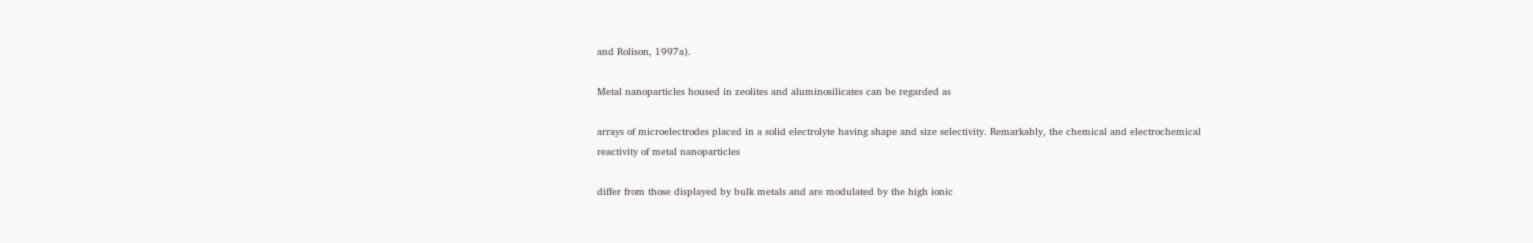and Rolison, 1997a).

Metal nanoparticles housed in zeolites and aluminosilicates can be regarded as

arrays of microelectrodes placed in a solid electrolyte having shape and size selectivity. Remarkably, the chemical and electrochemical reactivity of metal nanoparticles

differ from those displayed by bulk metals and are modulated by the high ionic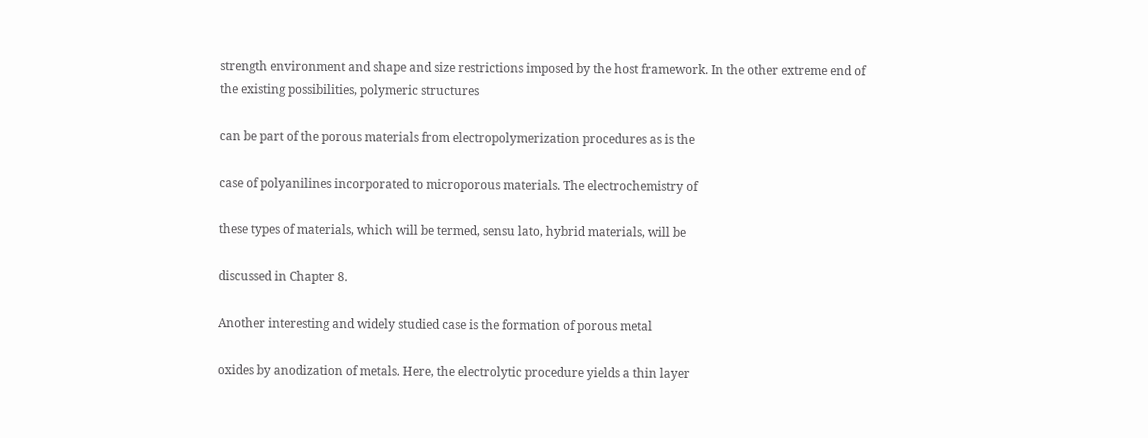strength environment and shape and size restrictions imposed by the host framework. In the other extreme end of the existing possibilities, polymeric structures

can be part of the porous materials from electropolymerization procedures as is the

case of polyanilines incorporated to microporous materials. The electrochemistry of

these types of materials, which will be termed, sensu lato, hybrid materials, will be

discussed in Chapter 8.

Another interesting and widely studied case is the formation of porous metal

oxides by anodization of metals. Here, the electrolytic procedure yields a thin layer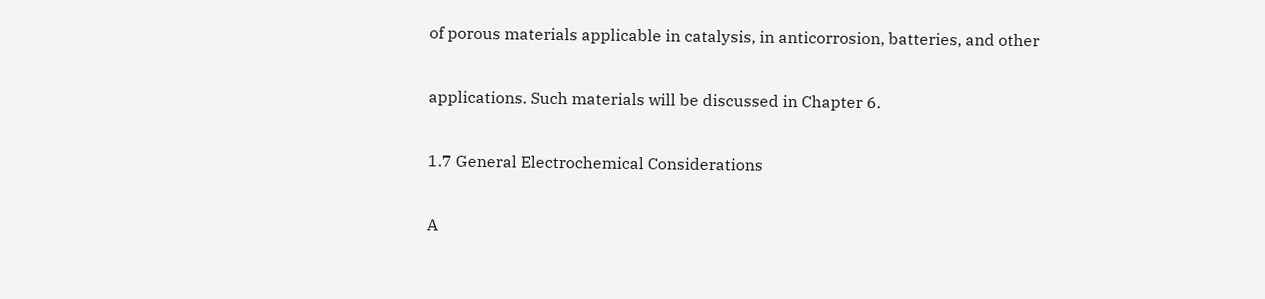of porous materials applicable in catalysis, in anticorrosion, batteries, and other

applications. Such materials will be discussed in Chapter 6.

1.7 General Electrochemical Considerations

A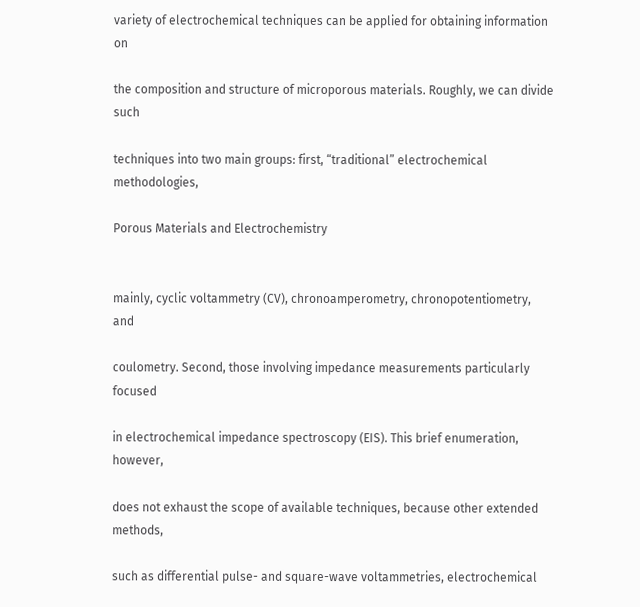variety of electrochemical techniques can be applied for obtaining information on

the composition and structure of microporous materials. Roughly, we can divide such

techniques into two main groups: first, “traditional” electrochemical methodologies,

Porous Materials and Electrochemistry


mainly, cyclic voltammetry (CV), chronoamperometry, chronopotentiometry, and

coulometry. Second, those involving impedance measurements particularly focused

in electrochemical impedance spectroscopy (EIS). This brief enumeration, however,

does not exhaust the scope of available techniques, because other extended methods,

such as differential pulse- and square-wave voltammetries, electrochemical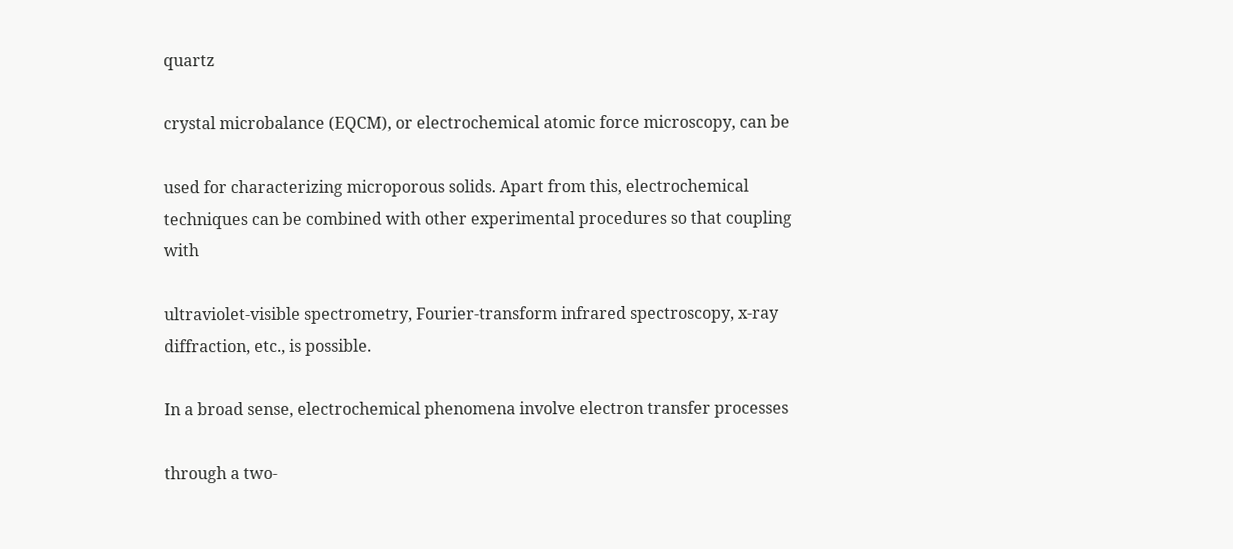quartz

crystal microbalance (EQCM), or electrochemical atomic force microscopy, can be

used for characterizing microporous solids. Apart from this, electrochemical techniques can be combined with other experimental procedures so that coupling with

ultraviolet-visible spectrometry, Fourier-transform infrared spectroscopy, x-ray diffraction, etc., is possible.

In a broad sense, electrochemical phenomena involve electron transfer processes

through a two-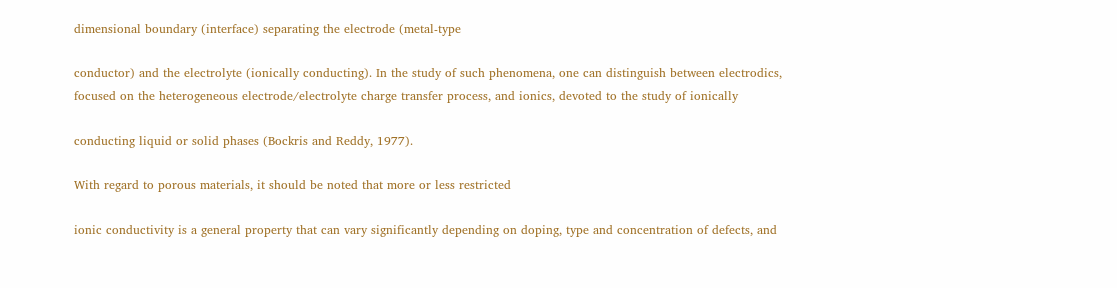dimensional boundary (interface) separating the electrode (metal-type

conductor) and the electrolyte (ionically conducting). In the study of such phenomena, one can distinguish between electrodics, focused on the heterogeneous electrode/electrolyte charge transfer process, and ionics, devoted to the study of ionically

conducting liquid or solid phases (Bockris and Reddy, 1977).

With regard to porous materials, it should be noted that more or less restricted

ionic conductivity is a general property that can vary significantly depending on doping, type and concentration of defects, and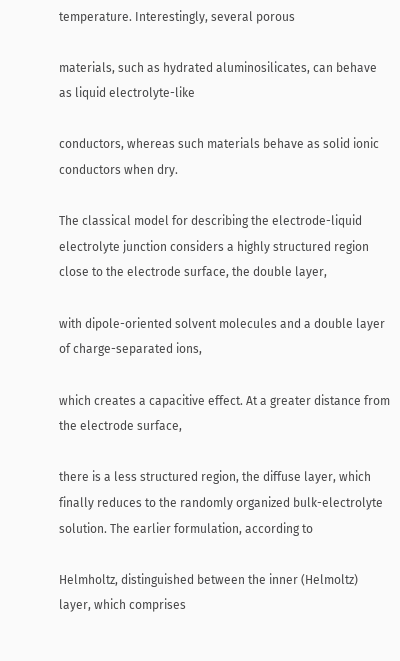temperature. Interestingly, several porous

materials, such as hydrated aluminosilicates, can behave as liquid electrolyte-like

conductors, whereas such materials behave as solid ionic conductors when dry.

The classical model for describing the electrode-liquid electrolyte junction considers a highly structured region close to the electrode surface, the double layer,

with dipole-oriented solvent molecules and a double layer of charge-separated ions,

which creates a capacitive effect. At a greater distance from the electrode surface,

there is a less structured region, the diffuse layer, which finally reduces to the randomly organized bulk-electrolyte solution. The earlier formulation, according to

Helmholtz, distinguished between the inner (Helmoltz) layer, which comprises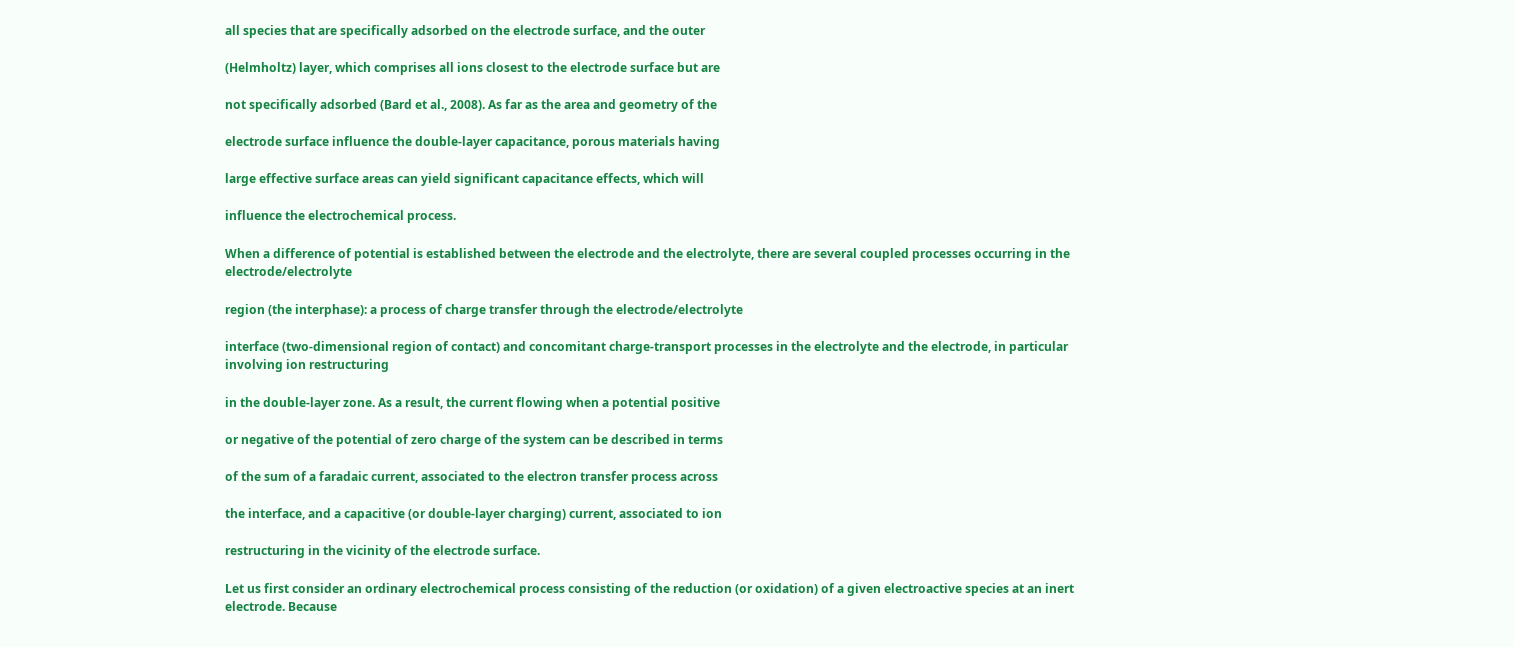all species that are specifically adsorbed on the electrode surface, and the outer

(Helmholtz) layer, which comprises all ions closest to the electrode surface but are

not specifically adsorbed (Bard et al., 2008). As far as the area and geometry of the

electrode surface influence the double-layer capacitance, porous materials having

large effective surface areas can yield significant capacitance effects, which will

influence the electrochemical process.

When a difference of potential is established between the electrode and the electrolyte, there are several coupled processes occurring in the electrode/electrolyte

region (the interphase): a process of charge transfer through the electrode/electrolyte

interface (two-dimensional region of contact) and concomitant charge-transport processes in the electrolyte and the electrode, in particular involving ion restructuring

in the double-layer zone. As a result, the current flowing when a potential positive

or negative of the potential of zero charge of the system can be described in terms

of the sum of a faradaic current, associated to the electron transfer process across

the interface, and a capacitive (or double-layer charging) current, associated to ion

restructuring in the vicinity of the electrode surface.

Let us first consider an ordinary electrochemical process consisting of the reduction (or oxidation) of a given electroactive species at an inert electrode. Because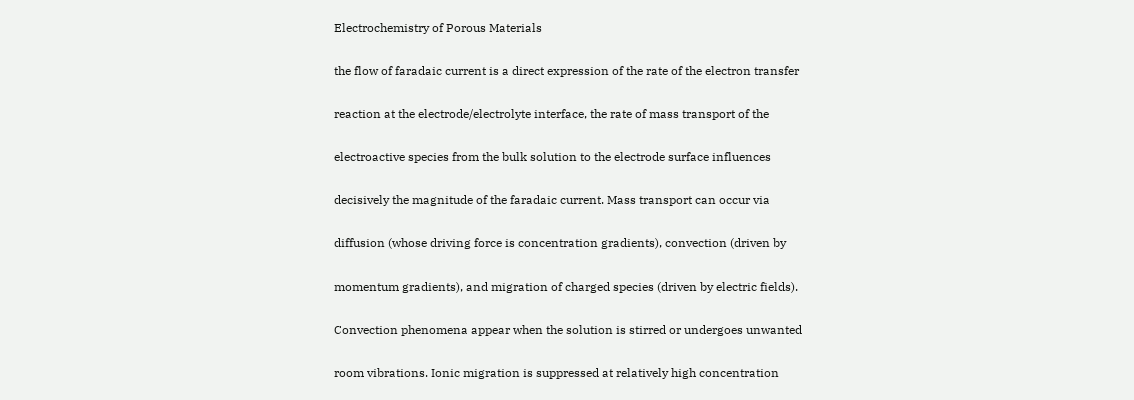Electrochemistry of Porous Materials

the flow of faradaic current is a direct expression of the rate of the electron transfer

reaction at the electrode/electrolyte interface, the rate of mass transport of the

electroactive species from the bulk solution to the electrode surface influences

decisively the magnitude of the faradaic current. Mass transport can occur via

diffusion (whose driving force is concentration gradients), convection (driven by

momentum gradients), and migration of charged species (driven by electric fields).

Convection phenomena appear when the solution is stirred or undergoes unwanted

room vibrations. Ionic migration is suppressed at relatively high concentration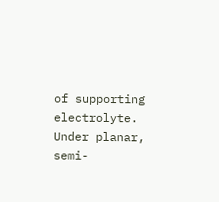of supporting electrolyte. Under planar, semi-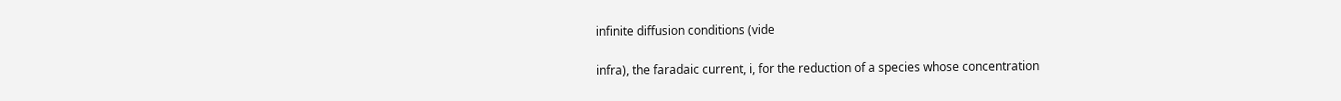infinite diffusion conditions (vide

infra), the faradaic current, i, for the reduction of a species whose concentration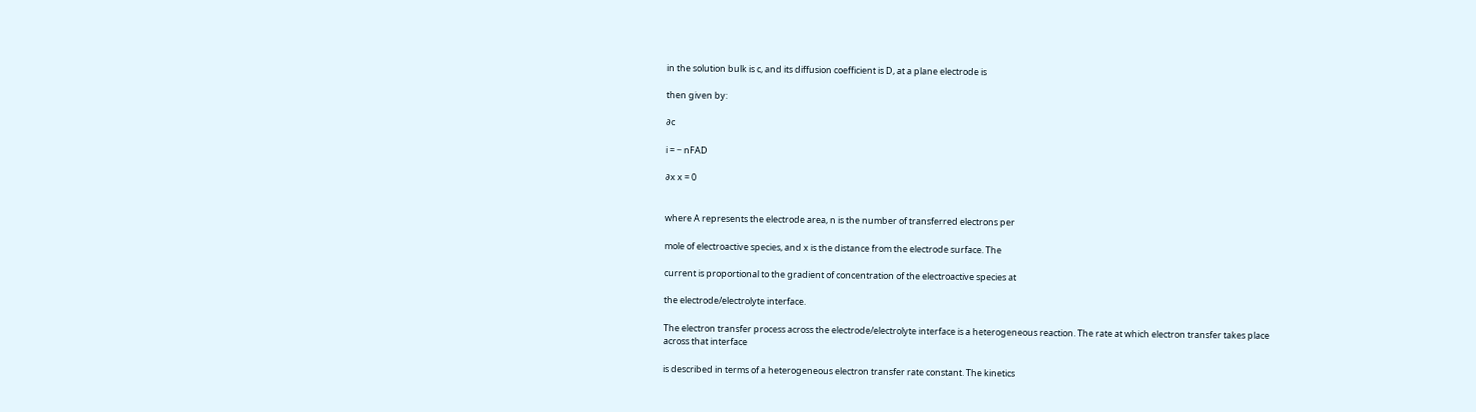in the solution bulk is c, and its diffusion coefficient is D, at a plane electrode is

then given by:

∂c

i = − nFAD

∂x x = 0


where A represents the electrode area, n is the number of transferred electrons per

mole of electroactive species, and x is the distance from the electrode surface. The

current is proportional to the gradient of concentration of the electroactive species at

the electrode/electrolyte interface.

The electron transfer process across the electrode/electrolyte interface is a heterogeneous reaction. The rate at which electron transfer takes place across that interface

is described in terms of a heterogeneous electron transfer rate constant. The kinetics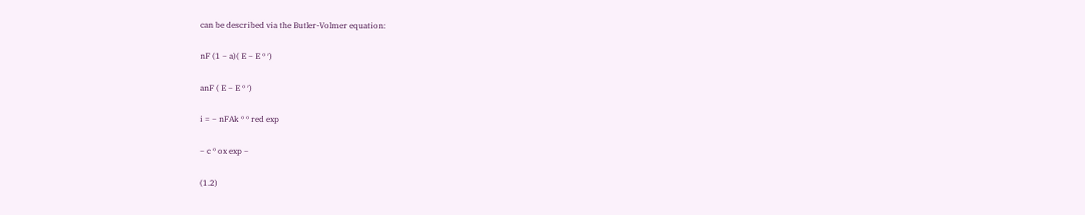can be described via the Butler-Volmer equation:

nF (1 − a)( E − E º ′)

anF ( E − E º ′)

i = − nFAk º º red exp

− c º ox exp −

(1.2)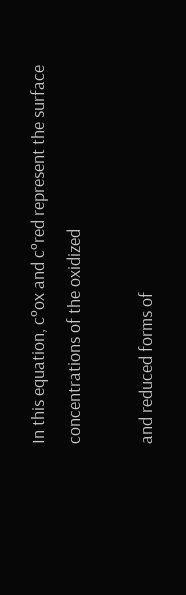In this equation, cºox and cºred represent the surface concentrations of the oxidized

and reduced forms of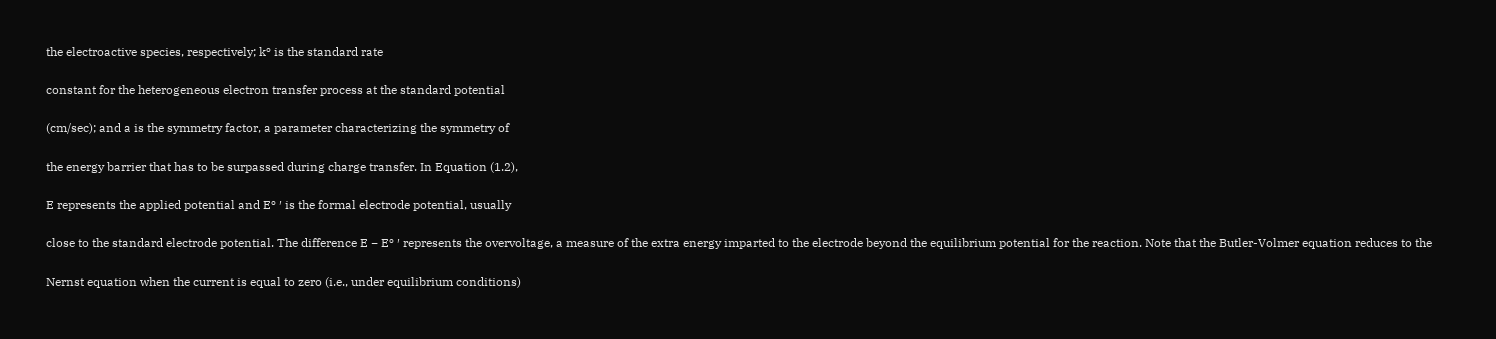the electroactive species, respectively; kº is the standard rate

constant for the heterogeneous electron transfer process at the standard potential

(cm/sec); and a is the symmetry factor, a parameter characterizing the symmetry of

the energy barrier that has to be surpassed during charge transfer. In Equation (1.2),

E represents the applied potential and Eº ′ is the formal electrode potential, usually

close to the standard electrode potential. The difference E − Eº ′ represents the overvoltage, a measure of the extra energy imparted to the electrode beyond the equilibrium potential for the reaction. Note that the Butler-Volmer equation reduces to the

Nernst equation when the current is equal to zero (i.e., under equilibrium conditions)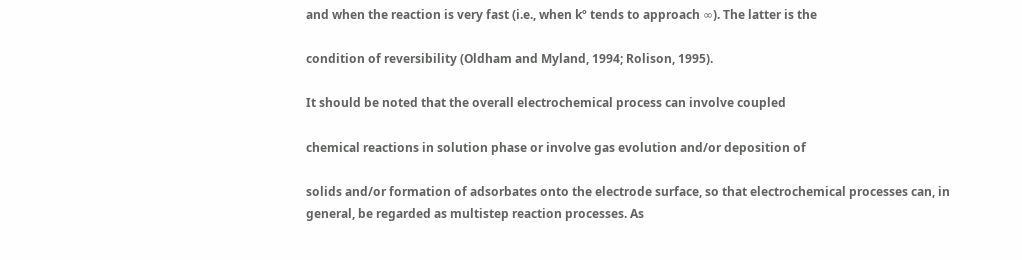and when the reaction is very fast (i.e., when kº tends to approach ∞). The latter is the

condition of reversibility (Oldham and Myland, 1994; Rolison, 1995).

It should be noted that the overall electrochemical process can involve coupled

chemical reactions in solution phase or involve gas evolution and/or deposition of

solids and/or formation of adsorbates onto the electrode surface, so that electrochemical processes can, in general, be regarded as multistep reaction processes. As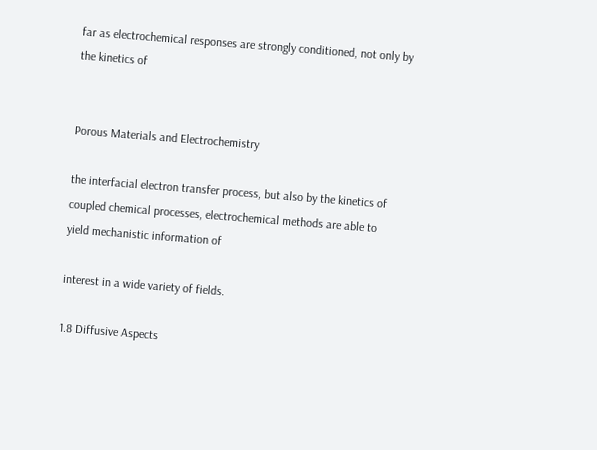far as electrochemical responses are strongly conditioned, not only by the kinetics of


Porous Materials and Electrochemistry

the interfacial electron transfer process, but also by the kinetics of coupled chemical processes, electrochemical methods are able to yield mechanistic information of

interest in a wide variety of fields.

1.8 Diffusive Aspects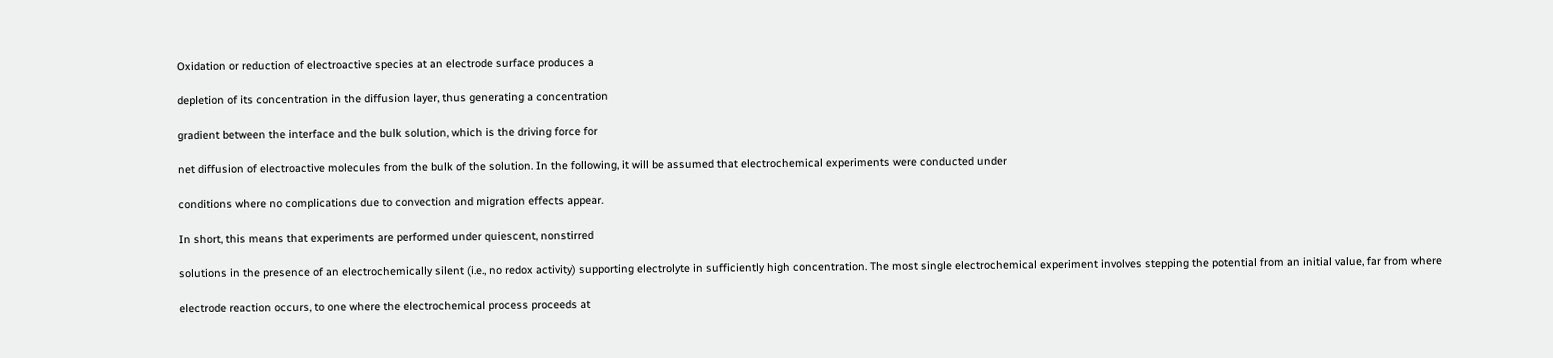Oxidation or reduction of electroactive species at an electrode surface produces a

depletion of its concentration in the diffusion layer, thus generating a concentration

gradient between the interface and the bulk solution, which is the driving force for

net diffusion of electroactive molecules from the bulk of the solution. In the following, it will be assumed that electrochemical experiments were conducted under

conditions where no complications due to convection and migration effects appear.

In short, this means that experiments are performed under quiescent, nonstirred

solutions in the presence of an electrochemically silent (i.e., no redox activity) supporting electrolyte in sufficiently high concentration. The most single electrochemical experiment involves stepping the potential from an initial value, far from where

electrode reaction occurs, to one where the electrochemical process proceeds at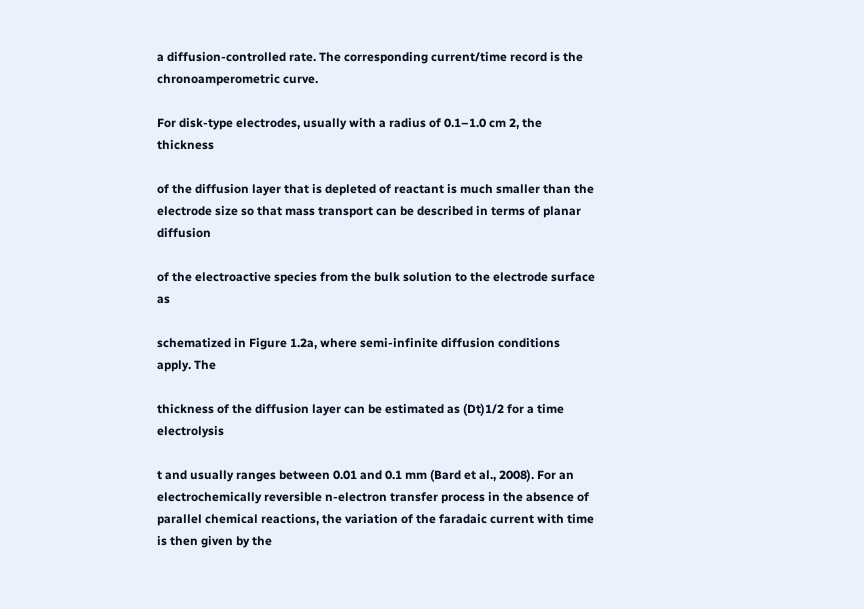a diffusion-controlled rate. The corresponding current/time record is the chronoamperometric curve.

For disk-type electrodes, usually with a radius of 0.1–1.0 cm 2, the thickness

of the diffusion layer that is depleted of reactant is much smaller than the electrode size so that mass transport can be described in terms of planar diffusion

of the electroactive species from the bulk solution to the electrode surface as

schematized in Figure 1.2a, where semi-infinite diffusion conditions apply. The

thickness of the diffusion layer can be estimated as (Dt)1/2 for a time electrolysis

t and usually ranges between 0.01 and 0.1 mm (Bard et al., 2008). For an electrochemically reversible n-electron transfer process in the absence of parallel chemical reactions, the variation of the faradaic current with time is then given by the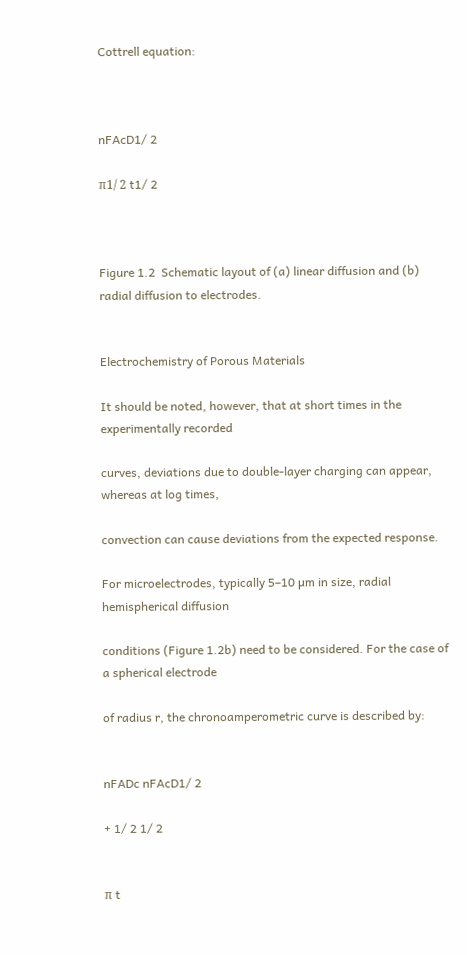Cottrell equation:



nFAcD1/ 2

π1/ 2 t1/ 2



Figure 1.2  Schematic layout of (a) linear diffusion and (b) radial diffusion to electrodes.


Electrochemistry of Porous Materials

It should be noted, however, that at short times in the experimentally recorded

curves, deviations due to double-layer charging can appear, whereas at log times,

convection can cause deviations from the expected response.

For microelectrodes, typically 5–10 µm in size, radial hemispherical diffusion

conditions (Figure 1.2b) need to be considered. For the case of a spherical electrode

of radius r, the chronoamperometric curve is described by:


nFADc nFAcD1/ 2

+ 1/ 2 1/ 2


π t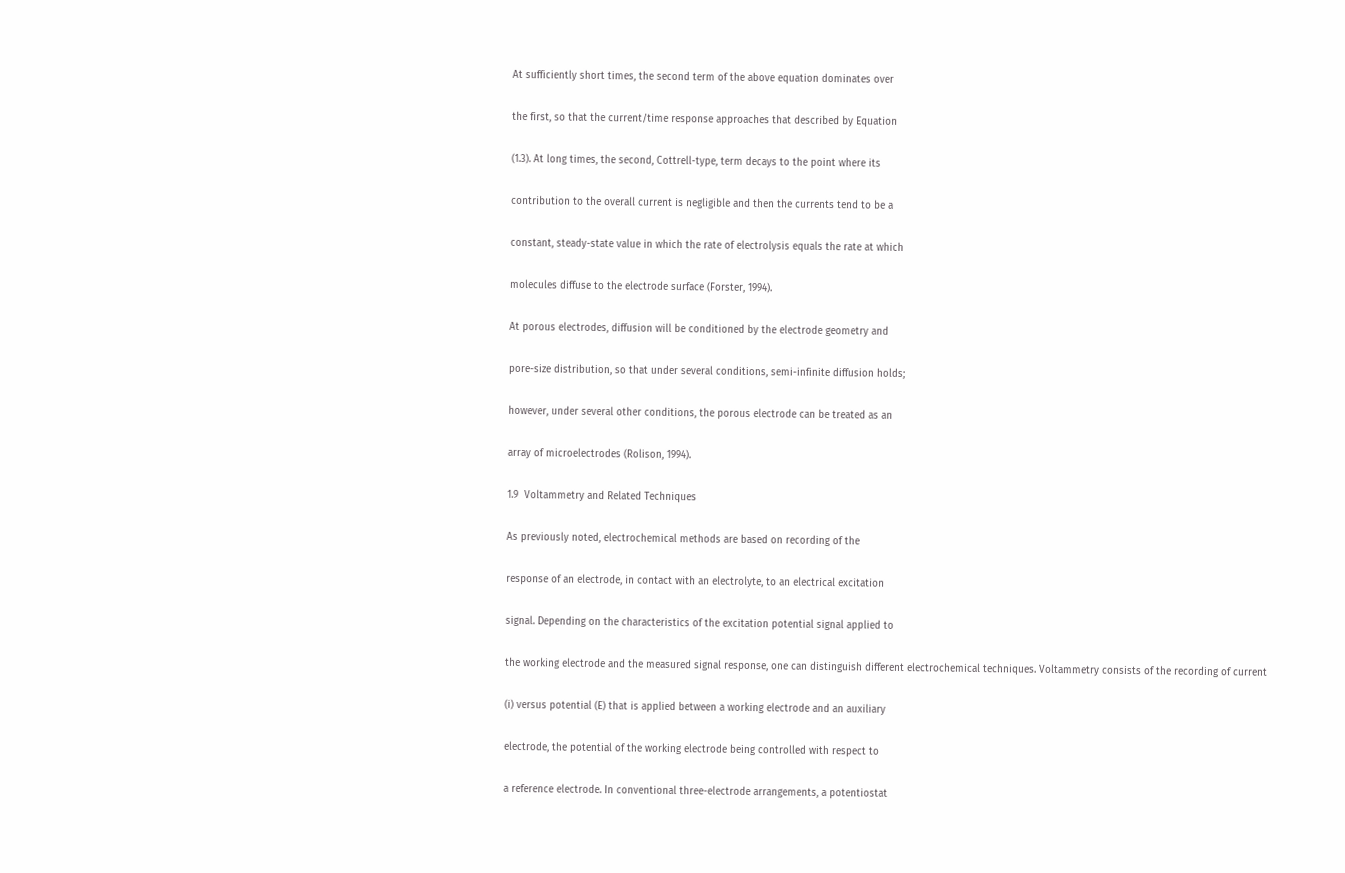At sufficiently short times, the second term of the above equation dominates over

the first, so that the current/time response approaches that described by Equation

(1.3). At long times, the second, Cottrell-type, term decays to the point where its

contribution to the overall current is negligible and then the currents tend to be a

constant, steady-state value in which the rate of electrolysis equals the rate at which

molecules diffuse to the electrode surface (Forster, 1994).

At porous electrodes, diffusion will be conditioned by the electrode geometry and

pore-size distribution, so that under several conditions, semi-infinite diffusion holds;

however, under several other conditions, the porous electrode can be treated as an

array of microelectrodes (Rolison, 1994).

1.9  Voltammetry and Related Techniques

As previously noted, electrochemical methods are based on recording of the

response of an electrode, in contact with an electrolyte, to an electrical excitation

signal. Depending on the characteristics of the excitation potential signal applied to

the working electrode and the measured signal response, one can distinguish different electrochemical techniques. Voltammetry consists of the recording of current

(i) versus potential (E) that is applied between a working electrode and an auxiliary

electrode, the potential of the working electrode being controlled with respect to

a reference electrode. In conventional three-electrode arrangements, a potentiostat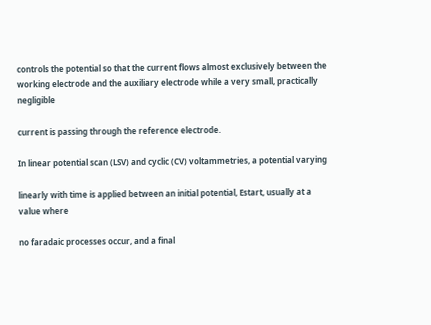controls the potential so that the current flows almost exclusively between the working electrode and the auxiliary electrode while a very small, practically negligible

current is passing through the reference electrode.

In linear potential scan (LSV) and cyclic (CV) voltammetries, a potential varying

linearly with time is applied between an initial potential, Estart, usually at a value where

no faradaic processes occur, and a final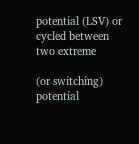potential (LSV) or cycled between two extreme

(or switching) potential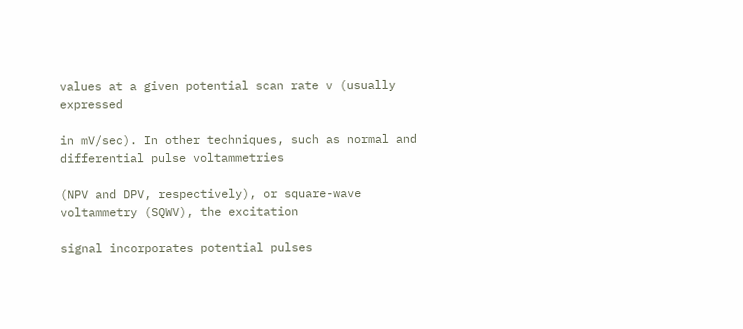values at a given potential scan rate v (usually expressed

in mV/sec). In other techniques, such as normal and differential pulse voltammetries

(NPV and DPV, respectively), or square-wave voltammetry (SQWV), the excitation

signal incorporates potential pulses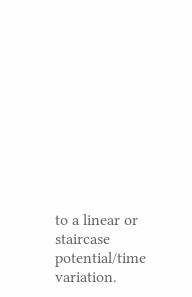to a linear or staircase potential/time variation.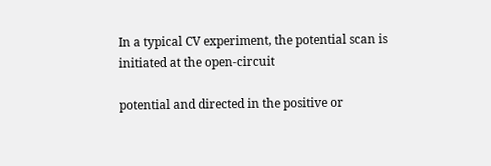In a typical CV experiment, the potential scan is initiated at the open-circuit

potential and directed in the positive or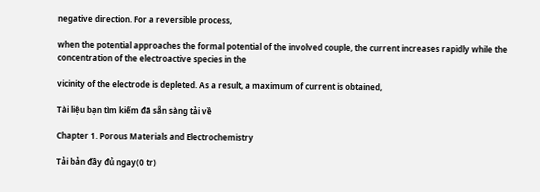negative direction. For a reversible process,

when the potential approaches the formal potential of the involved couple, the current increases rapidly while the concentration of the electroactive species in the

vicinity of the electrode is depleted. As a result, a maximum of current is obtained,

Tài liệu bạn tìm kiếm đã sẵn sàng tải về

Chapter 1. Porous Materials and Electrochemistry

Tải bản đầy đủ ngay(0 tr)